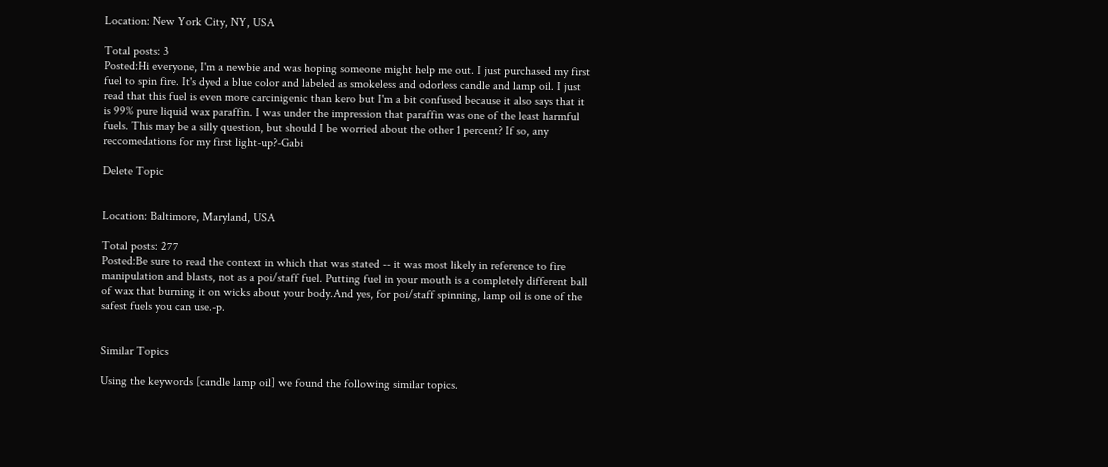Location: New York City, NY, USA

Total posts: 3
Posted:Hi everyone, I'm a newbie and was hoping someone might help me out. I just purchased my first fuel to spin fire. It's dyed a blue color and labeled as smokeless and odorless candle and lamp oil. I just read that this fuel is even more carcinigenic than kero but I'm a bit confused because it also says that it is 99% pure liquid wax paraffin. I was under the impression that paraffin was one of the least harmful fuels. This may be a silly question, but should I be worried about the other 1 percent? If so, any reccomedations for my first light-up?-Gabi

Delete Topic


Location: Baltimore, Maryland, USA

Total posts: 277
Posted:Be sure to read the context in which that was stated -- it was most likely in reference to fire manipulation and blasts, not as a poi/staff fuel. Putting fuel in your mouth is a completely different ball of wax that burning it on wicks about your body.And yes, for poi/staff spinning, lamp oil is one of the safest fuels you can use.-p.


Similar Topics

Using the keywords [candle lamp oil] we found the following similar topics.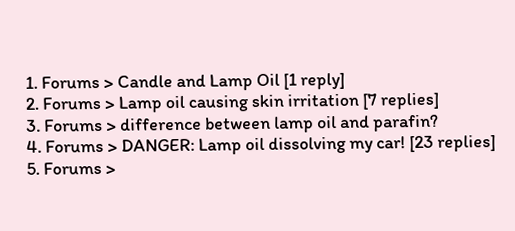1. Forums > Candle and Lamp Oil [1 reply]
2. Forums > Lamp oil causing skin irritation [7 replies]
3. Forums > difference between lamp oil and parafin?
4. Forums > DANGER: Lamp oil dissolving my car! [23 replies]
5. Forums >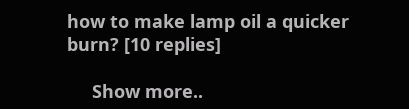how to make lamp oil a quicker burn? [10 replies]

     Show more..